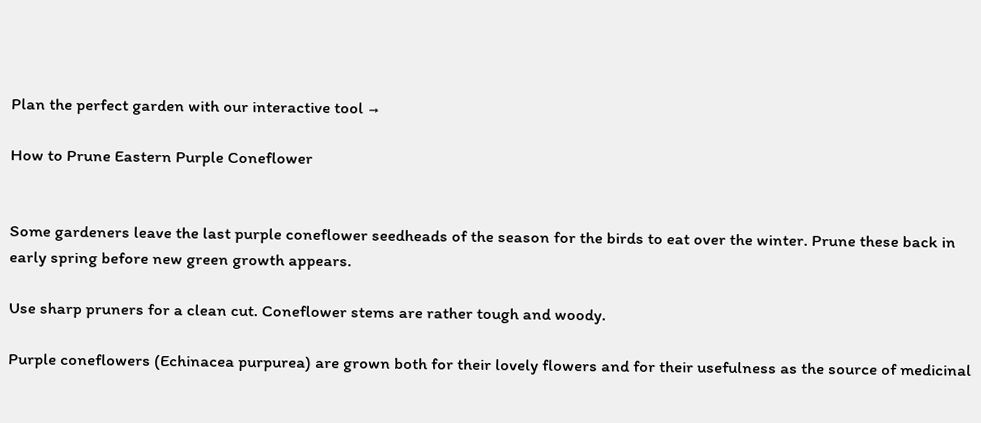Plan the perfect garden with our interactive tool →

How to Prune Eastern Purple Coneflower


Some gardeners leave the last purple coneflower seedheads of the season for the birds to eat over the winter. Prune these back in early spring before new green growth appears.

Use sharp pruners for a clean cut. Coneflower stems are rather tough and woody.

Purple coneflowers (Echinacea purpurea) are grown both for their lovely flowers and for their usefulness as the source of medicinal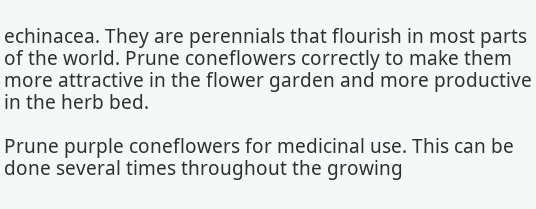echinacea. They are perennials that flourish in most parts of the world. Prune coneflowers correctly to make them more attractive in the flower garden and more productive in the herb bed.

Prune purple coneflowers for medicinal use. This can be done several times throughout the growing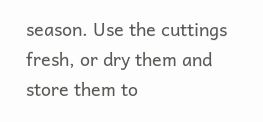season. Use the cuttings fresh, or dry them and store them to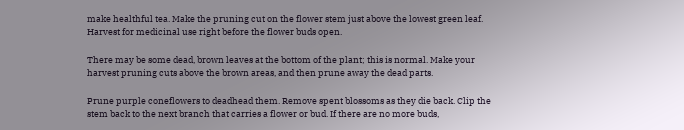make healthful tea. Make the pruning cut on the flower stem just above the lowest green leaf. Harvest for medicinal use right before the flower buds open.

There may be some dead, brown leaves at the bottom of the plant; this is normal. Make your harvest pruning cuts above the brown areas, and then prune away the dead parts.

Prune purple coneflowers to deadhead them. Remove spent blossoms as they die back. Clip the stem back to the next branch that carries a flower or bud. If there are no more buds,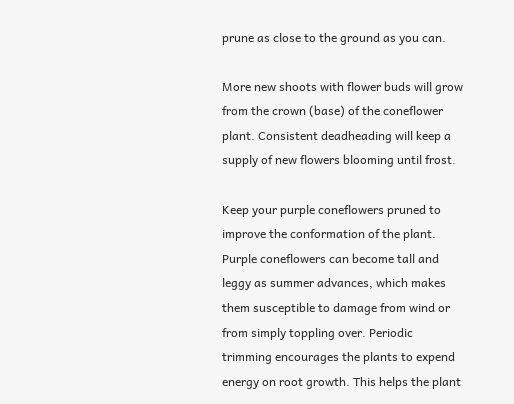prune as close to the ground as you can.

More new shoots with flower buds will grow from the crown (base) of the coneflower plant. Consistent deadheading will keep a supply of new flowers blooming until frost.

Keep your purple coneflowers pruned to improve the conformation of the plant. Purple coneflowers can become tall and leggy as summer advances, which makes them susceptible to damage from wind or from simply toppling over. Periodic trimming encourages the plants to expend energy on root growth. This helps the plant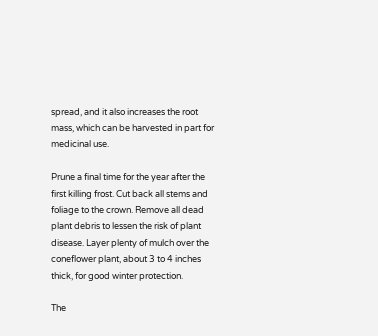spread, and it also increases the root mass, which can be harvested in part for medicinal use.

Prune a final time for the year after the first killing frost. Cut back all stems and foliage to the crown. Remove all dead plant debris to lessen the risk of plant disease. Layer plenty of mulch over the coneflower plant, about 3 to 4 inches thick, for good winter protection.

The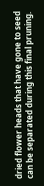dried flower heads that have gone to seed can be separated during this final pruning.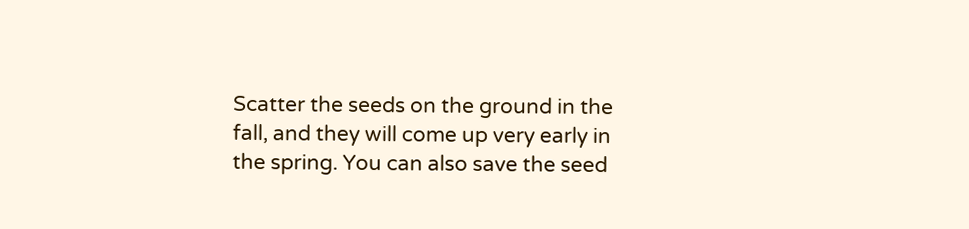Scatter the seeds on the ground in the fall, and they will come up very early in the spring. You can also save the seed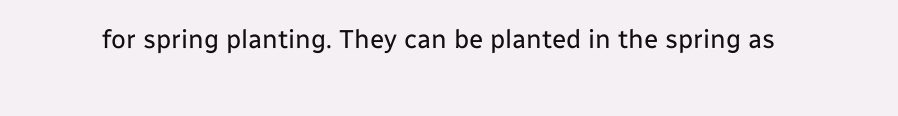for spring planting. They can be planted in the spring as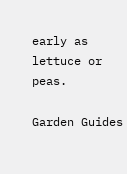early as lettuce or peas.

Garden Guides